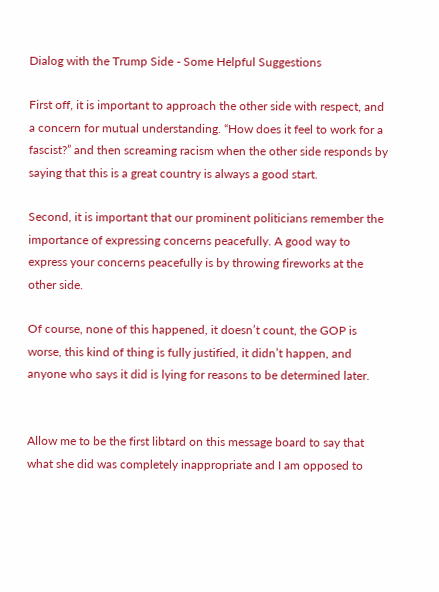Dialog with the Trump Side - Some Helpful Suggestions

First off, it is important to approach the other side with respect, and a concern for mutual understanding. “How does it feel to work for a fascist?” and then screaming racism when the other side responds by saying that this is a great country is always a good start.

Second, it is important that our prominent politicians remember the importance of expressing concerns peacefully. A good way to express your concerns peacefully is by throwing fireworks at the other side.

Of course, none of this happened, it doesn’t count, the GOP is worse, this kind of thing is fully justified, it didn’t happen, and anyone who says it did is lying for reasons to be determined later.


Allow me to be the first libtard on this message board to say that what she did was completely inappropriate and I am opposed to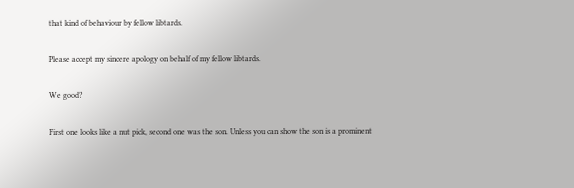that kind of behaviour by fellow libtards.

Please accept my sincere apology on behalf of my fellow libtards.

We good?

First one looks like a nut pick, second one was the son. Unless you can show the son is a prominent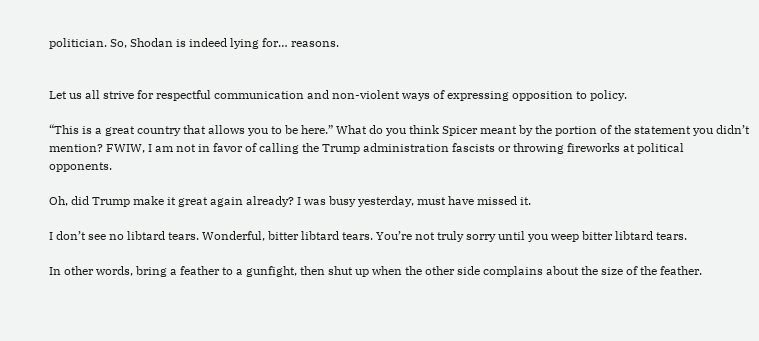politician. So, Shodan is indeed lying for… reasons.


Let us all strive for respectful communication and non-violent ways of expressing opposition to policy.

“This is a great country that allows you to be here.” What do you think Spicer meant by the portion of the statement you didn’t mention? FWIW, I am not in favor of calling the Trump administration fascists or throwing fireworks at political opponents.

Oh, did Trump make it great again already? I was busy yesterday, must have missed it.

I don’t see no libtard tears. Wonderful, bitter libtard tears. You’re not truly sorry until you weep bitter libtard tears.

In other words, bring a feather to a gunfight, then shut up when the other side complains about the size of the feather.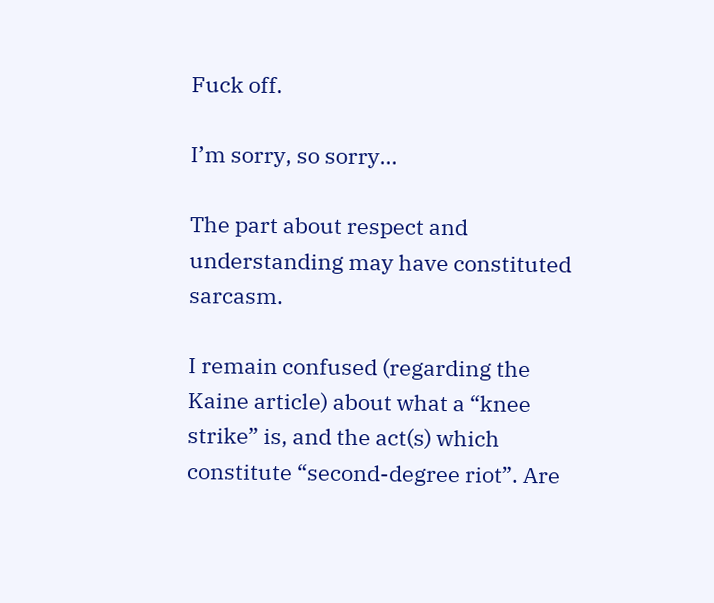Fuck off.

I’m sorry, so sorry…

The part about respect and understanding may have constituted sarcasm.

I remain confused (regarding the Kaine article) about what a “knee strike” is, and the act(s) which constitute “second-degree riot”. Are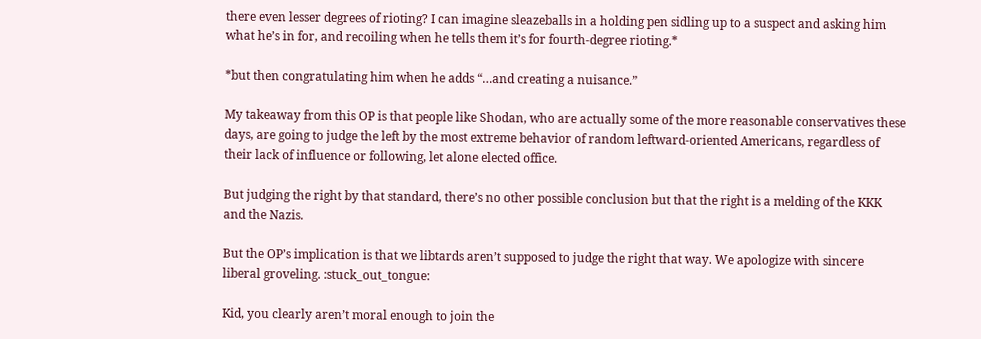there even lesser degrees of rioting? I can imagine sleazeballs in a holding pen sidling up to a suspect and asking him what he’s in for, and recoiling when he tells them it’s for fourth-degree rioting.*

*but then congratulating him when he adds “…and creating a nuisance.”

My takeaway from this OP is that people like Shodan, who are actually some of the more reasonable conservatives these days, are going to judge the left by the most extreme behavior of random leftward-oriented Americans, regardless of their lack of influence or following, let alone elected office.

But judging the right by that standard, there’s no other possible conclusion but that the right is a melding of the KKK and the Nazis.

But the OP’s implication is that we libtards aren’t supposed to judge the right that way. We apologize with sincere liberal groveling. :stuck_out_tongue:

Kid, you clearly aren’t moral enough to join the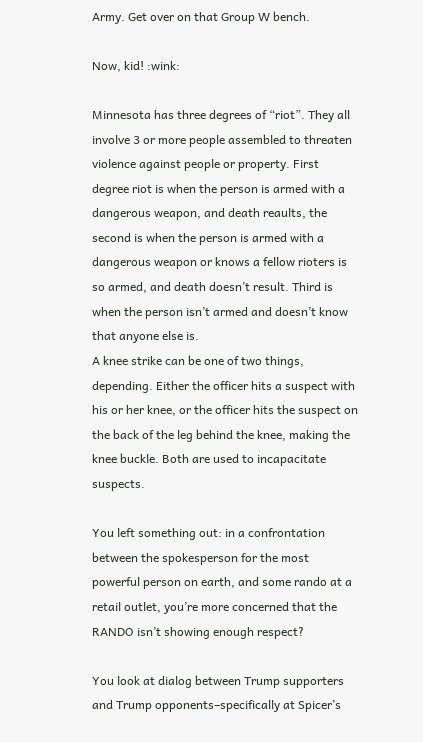Army. Get over on that Group W bench.

Now, kid! :wink:

Minnesota has three degrees of “riot”. They all involve 3 or more people assembled to threaten violence against people or property. First degree riot is when the person is armed with a dangerous weapon, and death reaults, the second is when the person is armed with a dangerous weapon or knows a fellow rioters is so armed, and death doesn’t result. Third is when the person isn’t armed and doesn’t know that anyone else is.
A knee strike can be one of two things, depending. Either the officer hits a suspect with his or her knee, or the officer hits the suspect on the back of the leg behind the knee, making the knee buckle. Both are used to incapacitate suspects.

You left something out: in a confrontation between the spokesperson for the most powerful person on earth, and some rando at a retail outlet, you’re more concerned that the RANDO isn’t showing enough respect?

You look at dialog between Trump supporters and Trump opponents–specifically at Spicer’s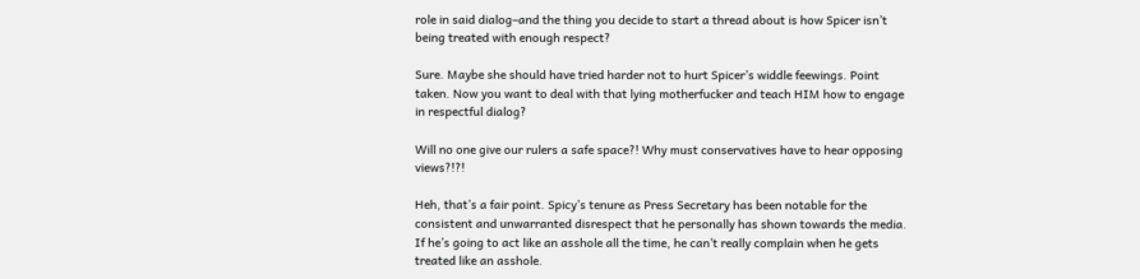role in said dialog–and the thing you decide to start a thread about is how Spicer isn’t being treated with enough respect?

Sure. Maybe she should have tried harder not to hurt Spicer’s widdle feewings. Point taken. Now you want to deal with that lying motherfucker and teach HIM how to engage in respectful dialog?

Will no one give our rulers a safe space?! Why must conservatives have to hear opposing views?!?!

Heh, that’s a fair point. Spicy’s tenure as Press Secretary has been notable for the consistent and unwarranted disrespect that he personally has shown towards the media. If he’s going to act like an asshole all the time, he can’t really complain when he gets treated like an asshole.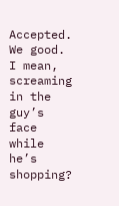Accepted. We good. I mean, screaming in the guy’s face while he’s shopping?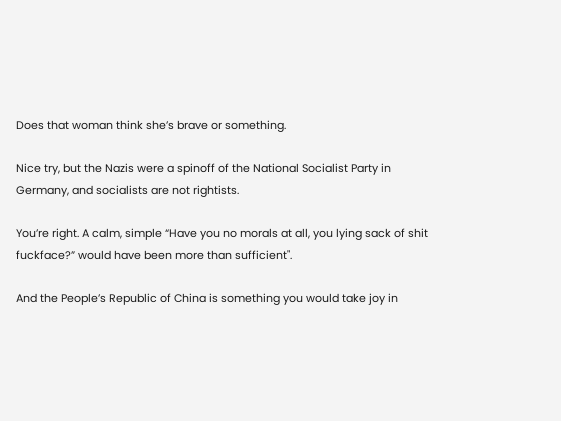Does that woman think she’s brave or something.

Nice try, but the Nazis were a spinoff of the National Socialist Party in Germany, and socialists are not rightists.

You’re right. A calm, simple “Have you no morals at all, you lying sack of shit fuckface?” would have been more than sufficient".

And the People’s Republic of China is something you would take joy in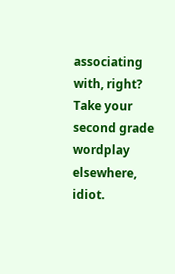associating with, right?
Take your second grade wordplay elsewhere, idiot.